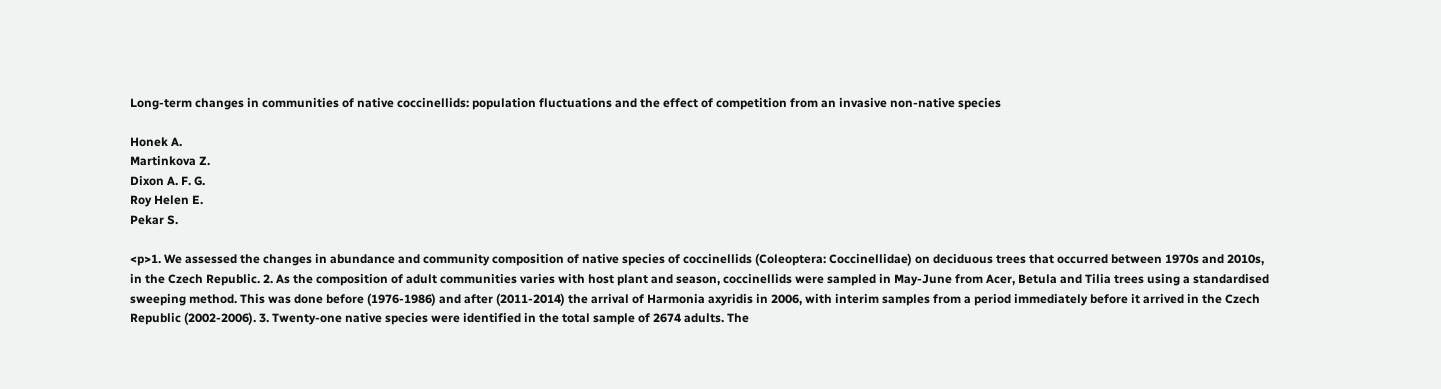Long-term changes in communities of native coccinellids: population fluctuations and the effect of competition from an invasive non-native species

Honek A.
Martinkova Z.
Dixon A. F. G.
Roy Helen E.
Pekar S.

<p>1. We assessed the changes in abundance and community composition of native species of coccinellids (Coleoptera: Coccinellidae) on deciduous trees that occurred between 1970s and 2010s, in the Czech Republic. 2. As the composition of adult communities varies with host plant and season, coccinellids were sampled in May-June from Acer, Betula and Tilia trees using a standardised sweeping method. This was done before (1976-1986) and after (2011-2014) the arrival of Harmonia axyridis in 2006, with interim samples from a period immediately before it arrived in the Czech Republic (2002-2006). 3. Twenty-one native species were identified in the total sample of 2674 adults. The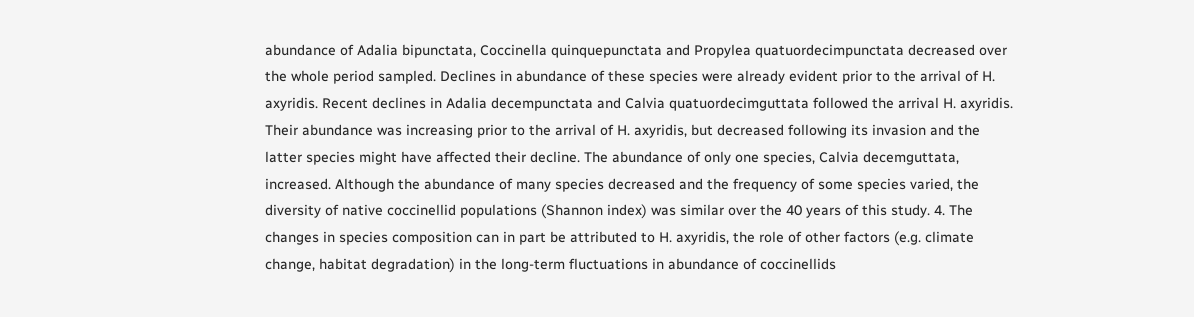abundance of Adalia bipunctata, Coccinella quinquepunctata and Propylea quatuordecimpunctata decreased over the whole period sampled. Declines in abundance of these species were already evident prior to the arrival of H. axyridis. Recent declines in Adalia decempunctata and Calvia quatuordecimguttata followed the arrival H. axyridis. Their abundance was increasing prior to the arrival of H. axyridis, but decreased following its invasion and the latter species might have affected their decline. The abundance of only one species, Calvia decemguttata, increased. Although the abundance of many species decreased and the frequency of some species varied, the diversity of native coccinellid populations (Shannon index) was similar over the 40 years of this study. 4. The changes in species composition can in part be attributed to H. axyridis, the role of other factors (e.g. climate change, habitat degradation) in the long-term fluctuations in abundance of coccinellids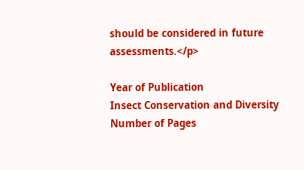should be considered in future assessments.</p>

Year of Publication
Insect Conservation and Diversity
Number of Pages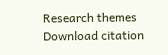Research themes
Download citation